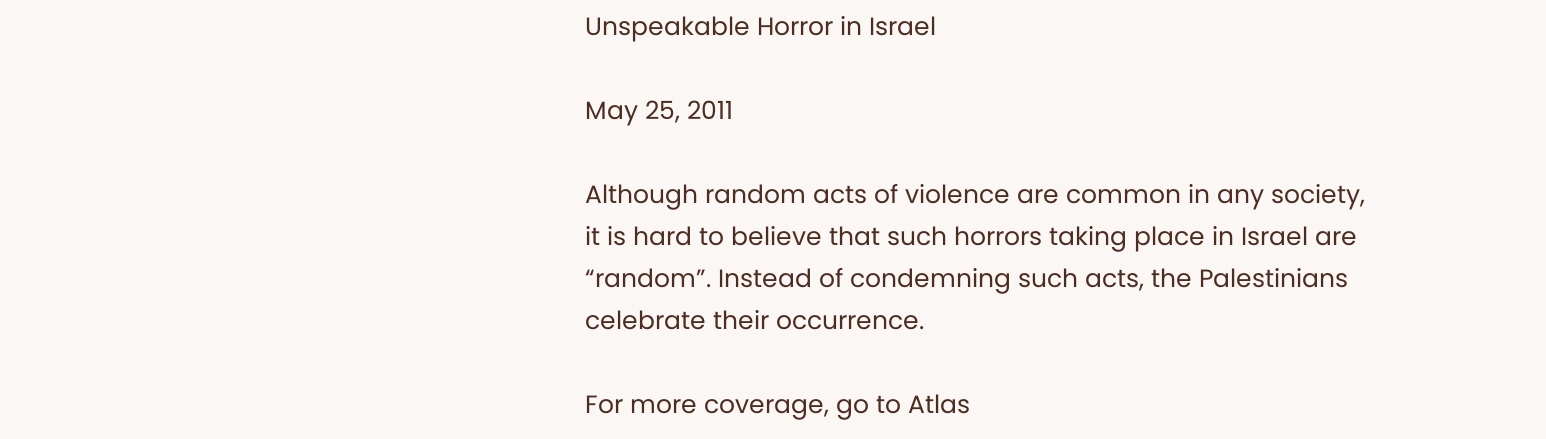Unspeakable Horror in Israel

May 25, 2011

Although random acts of violence are common in any society, it is hard to believe that such horrors taking place in Israel are “random”. Instead of condemning such acts, the Palestinians celebrate their occurrence.

For more coverage, go to Atlas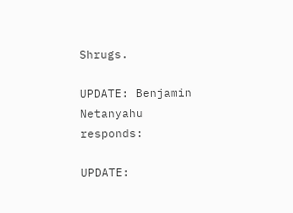Shrugs.

UPDATE: Benjamin Netanyahu responds:

UPDATE: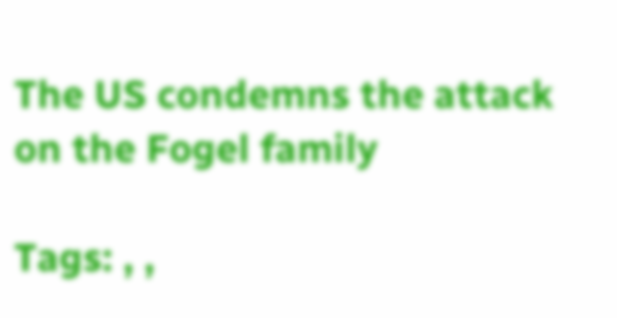The US condemns the attack on the Fogel family

Tags: , ,